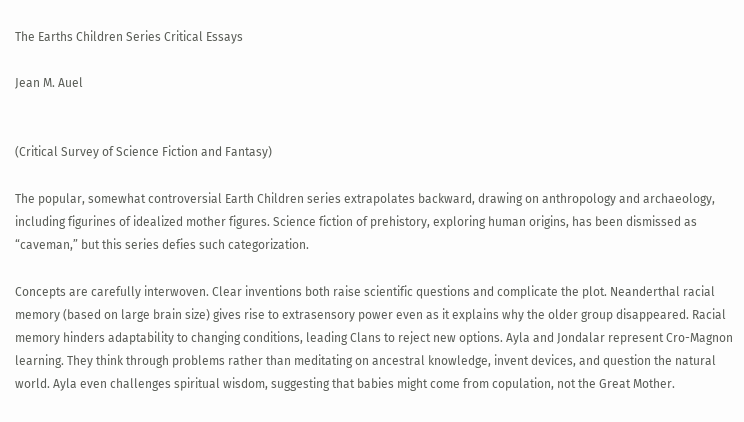The Earths Children Series Critical Essays

Jean M. Auel


(Critical Survey of Science Fiction and Fantasy)

The popular, somewhat controversial Earth Children series extrapolates backward, drawing on anthropology and archaeology, including figurines of idealized mother figures. Science fiction of prehistory, exploring human origins, has been dismissed as “caveman,” but this series defies such categorization.

Concepts are carefully interwoven. Clear inventions both raise scientific questions and complicate the plot. Neanderthal racial memory (based on large brain size) gives rise to extrasensory power even as it explains why the older group disappeared. Racial memory hinders adaptability to changing conditions, leading Clans to reject new options. Ayla and Jondalar represent Cro-Magnon learning. They think through problems rather than meditating on ancestral knowledge, invent devices, and question the natural world. Ayla even challenges spiritual wisdom, suggesting that babies might come from copulation, not the Great Mother.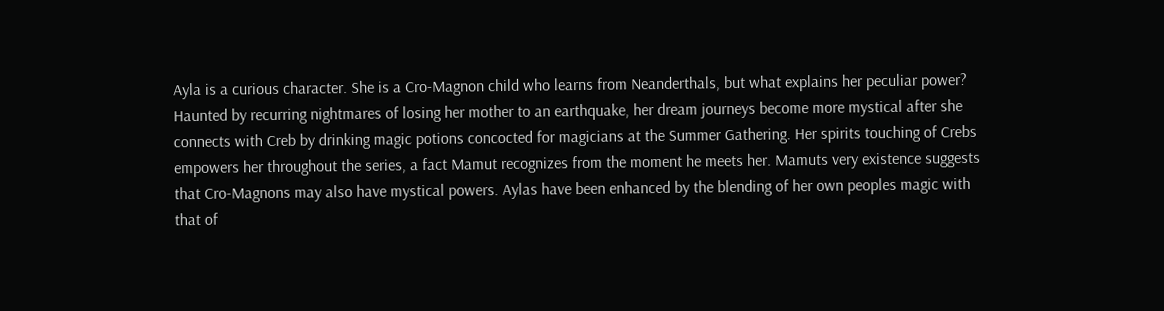Ayla is a curious character. She is a Cro-Magnon child who learns from Neanderthals, but what explains her peculiar power? Haunted by recurring nightmares of losing her mother to an earthquake, her dream journeys become more mystical after she connects with Creb by drinking magic potions concocted for magicians at the Summer Gathering. Her spirits touching of Crebs empowers her throughout the series, a fact Mamut recognizes from the moment he meets her. Mamuts very existence suggests that Cro-Magnons may also have mystical powers. Aylas have been enhanced by the blending of her own peoples magic with that of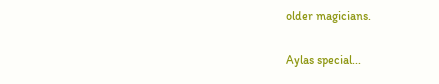older magicians.

Aylas special...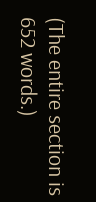(The entire section is 652 words.)